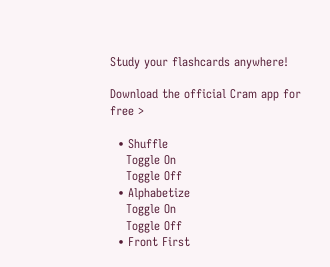Study your flashcards anywhere!

Download the official Cram app for free >

  • Shuffle
    Toggle On
    Toggle Off
  • Alphabetize
    Toggle On
    Toggle Off
  • Front First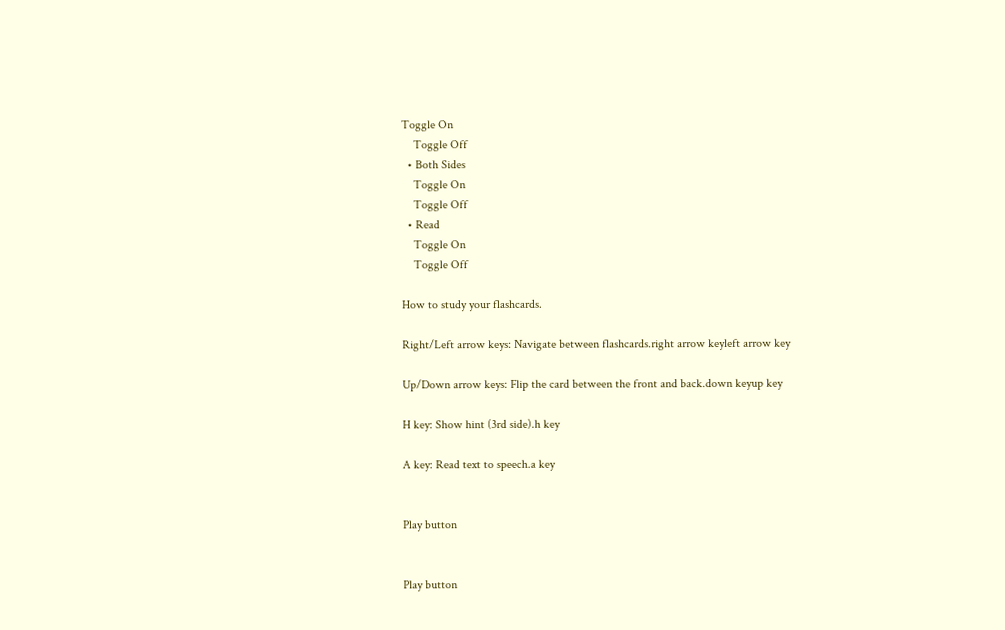Toggle On
    Toggle Off
  • Both Sides
    Toggle On
    Toggle Off
  • Read
    Toggle On
    Toggle Off

How to study your flashcards.

Right/Left arrow keys: Navigate between flashcards.right arrow keyleft arrow key

Up/Down arrow keys: Flip the card between the front and back.down keyup key

H key: Show hint (3rd side).h key

A key: Read text to speech.a key


Play button


Play button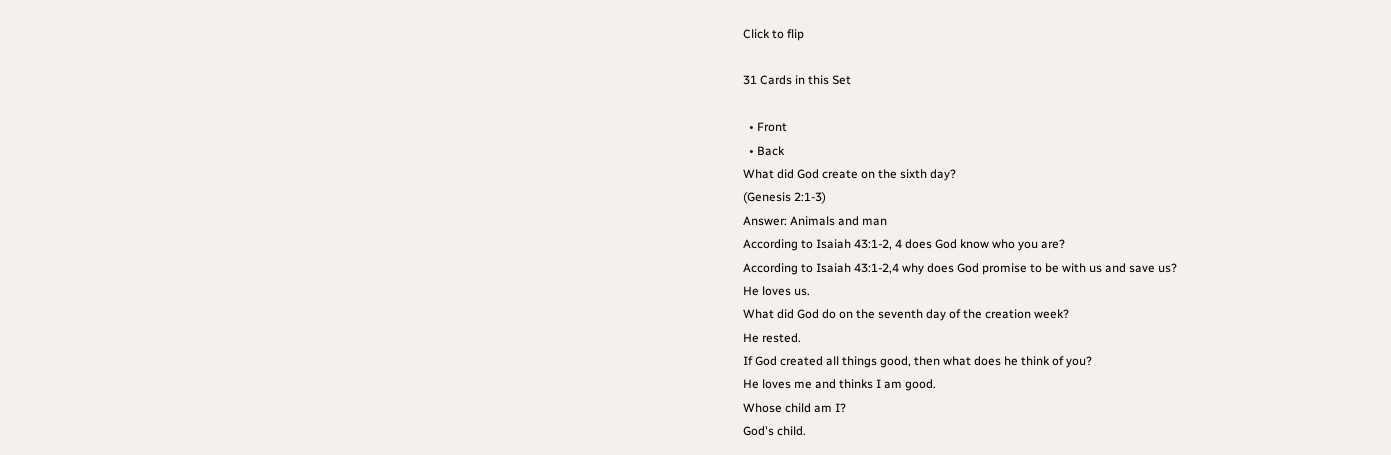Click to flip

31 Cards in this Set

  • Front
  • Back
What did God create on the sixth day?
(Genesis 2:1-3)
Answer: Animals and man
According to Isaiah 43:1-2, 4 does God know who you are?
According to Isaiah 43:1-2,4 why does God promise to be with us and save us?
He loves us.
What did God do on the seventh day of the creation week?
He rested.
If God created all things good, then what does he think of you?
He loves me and thinks I am good.
Whose child am I?
God's child.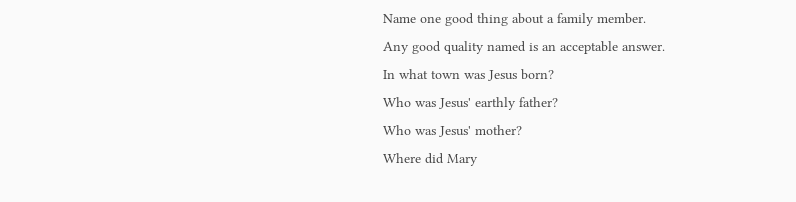Name one good thing about a family member.
Any good quality named is an acceptable answer.
In what town was Jesus born?
Who was Jesus' earthly father?
Who was Jesus' mother?
Where did Mary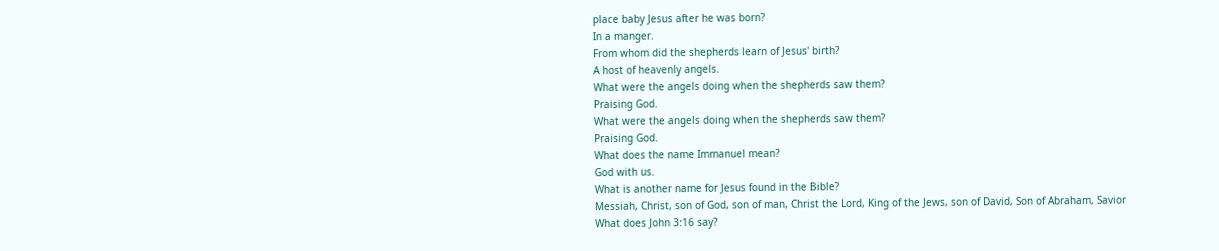place baby Jesus after he was born?
In a manger.
From whom did the shepherds learn of Jesus' birth?
A host of heavenly angels.
What were the angels doing when the shepherds saw them?
Praising God.
What were the angels doing when the shepherds saw them?
Praising God.
What does the name Immanuel mean?
God with us.
What is another name for Jesus found in the Bible?
Messiah, Christ, son of God, son of man, Christ the Lord, King of the Jews, son of David, Son of Abraham, Savior
What does John 3:16 say?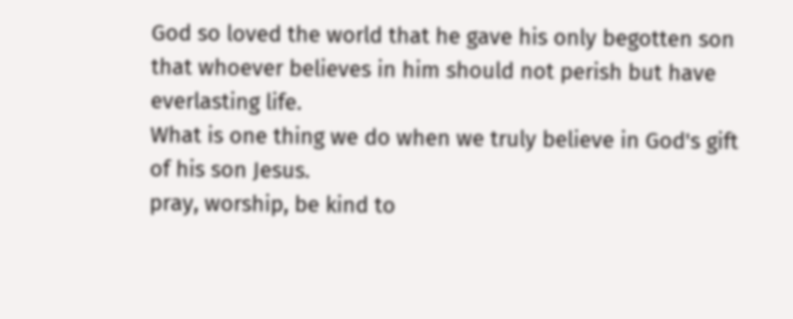God so loved the world that he gave his only begotten son that whoever believes in him should not perish but have everlasting life.
What is one thing we do when we truly believe in God's gift of his son Jesus.
pray, worship, be kind to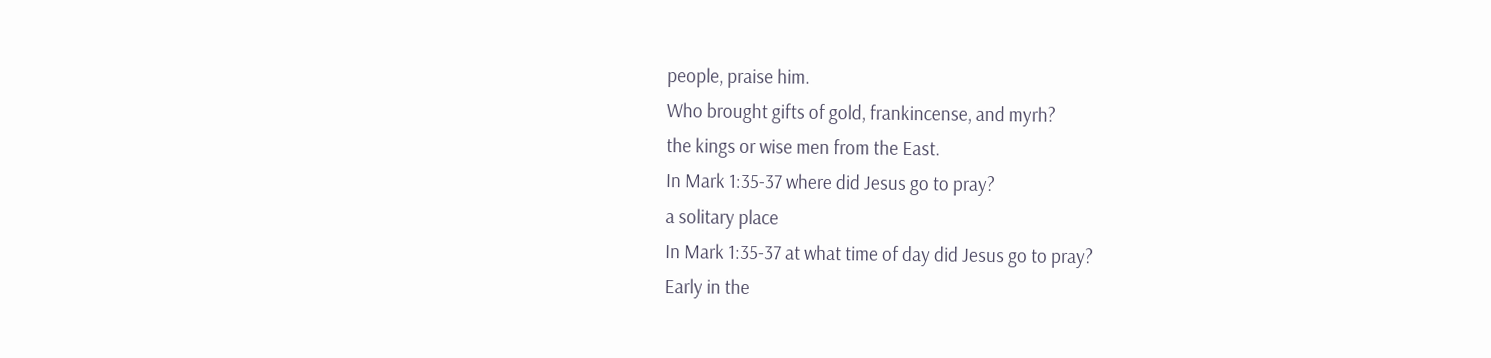people, praise him.
Who brought gifts of gold, frankincense, and myrh?
the kings or wise men from the East.
In Mark 1:35-37 where did Jesus go to pray?
a solitary place
In Mark 1:35-37 at what time of day did Jesus go to pray?
Early in the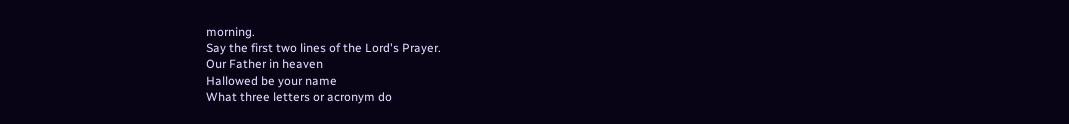morning.
Say the first two lines of the Lord's Prayer.
Our Father in heaven
Hallowed be your name
What three letters or acronym do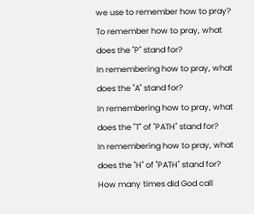we use to remember how to pray?
To remember how to pray, what does the "P" stand for?
In remembering how to pray, what does the "A" stand for?
In remembering how to pray, what does the "T" of "PATH" stand for?
In remembering how to pray, what does the "H" of "PATH" stand for?
How many times did God call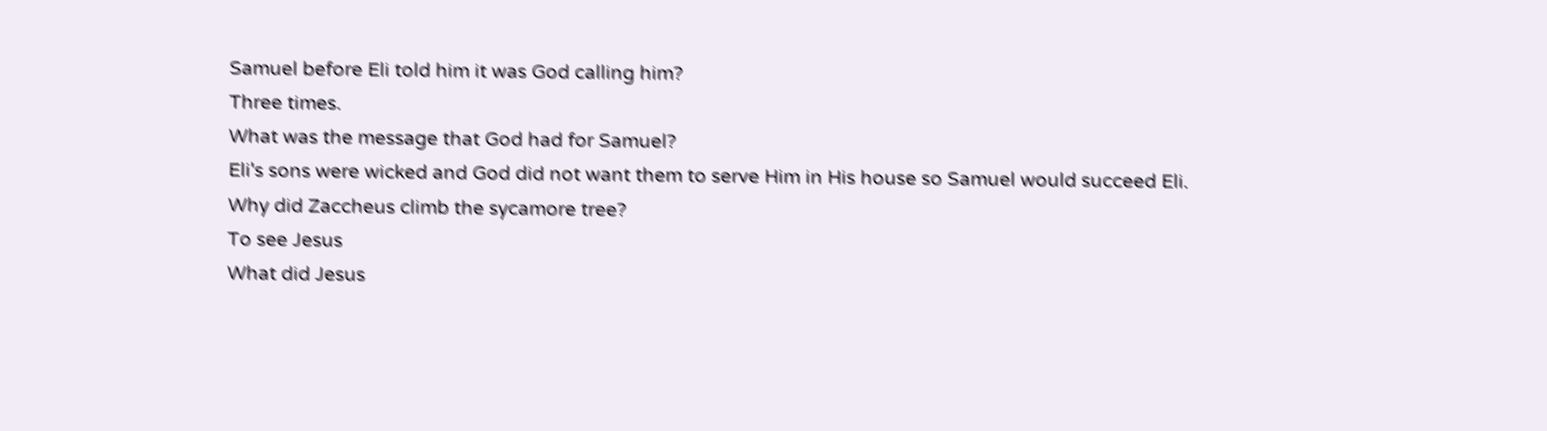Samuel before Eli told him it was God calling him?
Three times.
What was the message that God had for Samuel?
Eli's sons were wicked and God did not want them to serve Him in His house so Samuel would succeed Eli.
Why did Zaccheus climb the sycamore tree?
To see Jesus
What did Jesus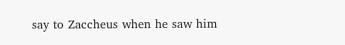say to Zaccheus when he saw him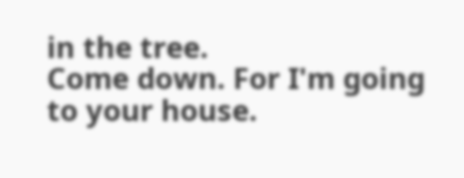in the tree.
Come down. For I'm going to your house.